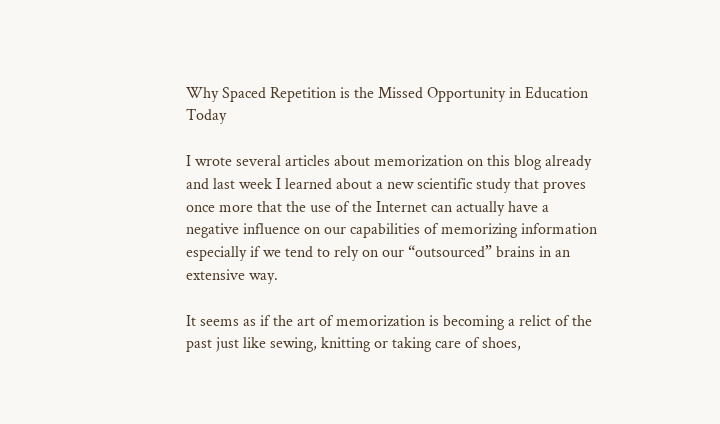Why Spaced Repetition is the Missed Opportunity in Education Today

I wrote several articles about memorization on this blog already and last week I learned about a new scientific study that proves once more that the use of the Internet can actually have a negative influence on our capabilities of memorizing information especially if we tend to rely on our “outsourced” brains in an extensive way.

It seems as if the art of memorization is becoming a relict of the past just like sewing, knitting or taking care of shoes,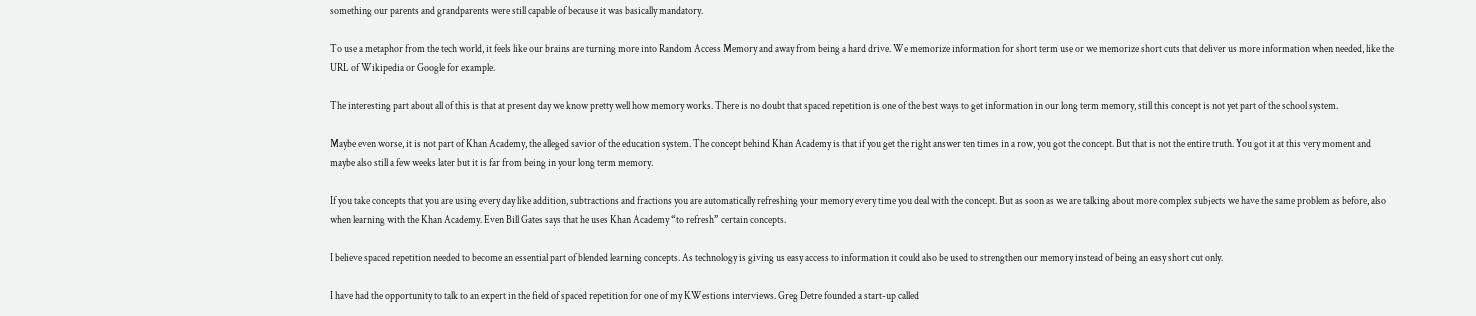something our parents and grandparents were still capable of because it was basically mandatory.

To use a metaphor from the tech world, it feels like our brains are turning more into Random Access Memory and away from being a hard drive. We memorize information for short term use or we memorize short cuts that deliver us more information when needed, like the URL of Wikipedia or Google for example.

The interesting part about all of this is that at present day we know pretty well how memory works. There is no doubt that spaced repetition is one of the best ways to get information in our long term memory, still this concept is not yet part of the school system.

Maybe even worse, it is not part of Khan Academy, the alleged savior of the education system. The concept behind Khan Academy is that if you get the right answer ten times in a row, you got the concept. But that is not the entire truth. You got it at this very moment and maybe also still a few weeks later but it is far from being in your long term memory.

If you take concepts that you are using every day like addition, subtractions and fractions you are automatically refreshing your memory every time you deal with the concept. But as soon as we are talking about more complex subjects we have the same problem as before, also when learning with the Khan Academy. Even Bill Gates says that he uses Khan Academy “to refresh” certain concepts.

I believe spaced repetition needed to become an essential part of blended learning concepts. As technology is giving us easy access to information it could also be used to strengthen our memory instead of being an easy short cut only.

I have had the opportunity to talk to an expert in the field of spaced repetition for one of my KWestions interviews. Greg Detre founded a start-up called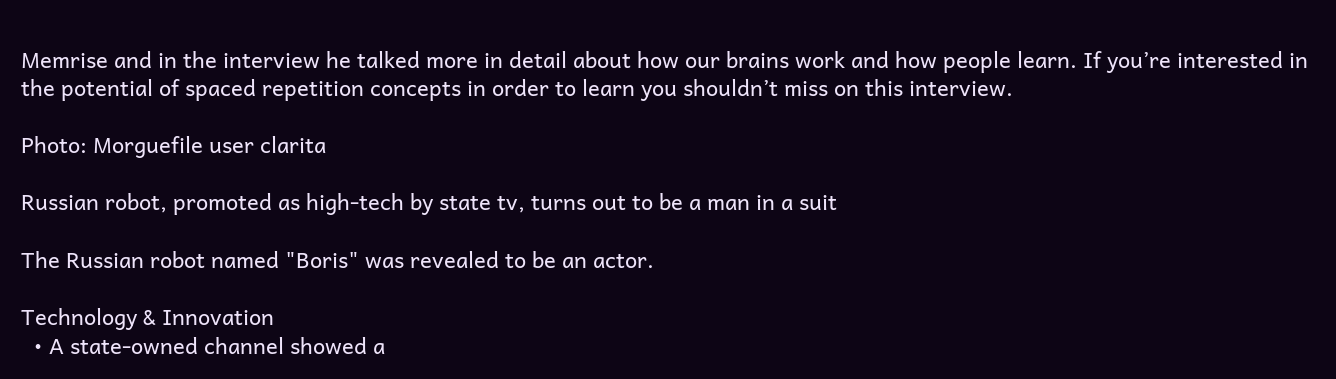Memrise and in the interview he talked more in detail about how our brains work and how people learn. If you’re interested in the potential of spaced repetition concepts in order to learn you shouldn’t miss on this interview.

Photo: Morguefile user clarita

Russian robot, promoted as high-tech by state tv, turns out to be a man in a suit

The Russian robot named "Boris" was revealed to be an actor.

Technology & Innovation
  • A state-owned channel showed a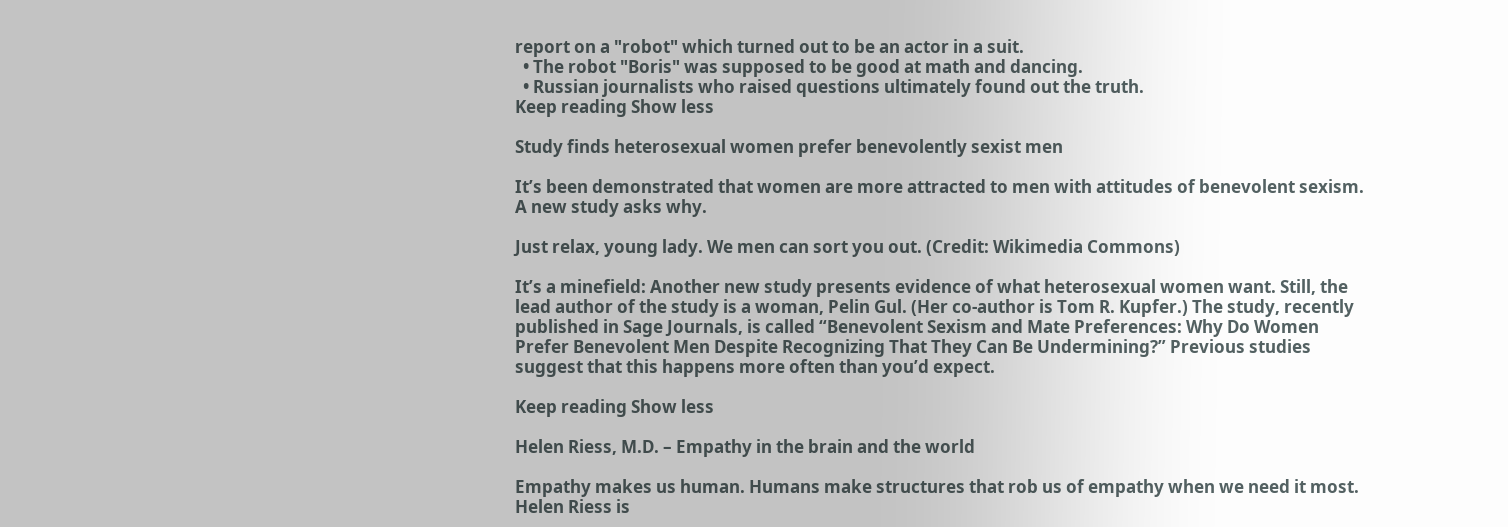report on a "robot" which turned out to be an actor in a suit.
  • The robot "Boris" was supposed to be good at math and dancing.
  • Russian journalists who raised questions ultimately found out the truth.
Keep reading Show less

Study finds heterosexual women prefer benevolently sexist men

It’s been demonstrated that women are more attracted to men with attitudes of benevolent sexism. A new study asks why.

Just relax, young lady. We men can sort you out. (Credit: Wikimedia Commons)

It’s a minefield: Another new study presents evidence of what heterosexual women want. Still, the lead author of the study is a woman, Pelin Gul. (Her co-author is Tom R. Kupfer.) The study, recently published in Sage Journals, is called “Benevolent Sexism and Mate Preferences: Why Do Women Prefer Benevolent Men Despite Recognizing That They Can Be Undermining?” Previous studies suggest that this happens more often than you’d expect.

Keep reading Show less

Helen Riess, M.D. – Empathy in the brain and the world

Empathy makes us human. Humans make structures that rob us of empathy when we need it most. Helen Riess is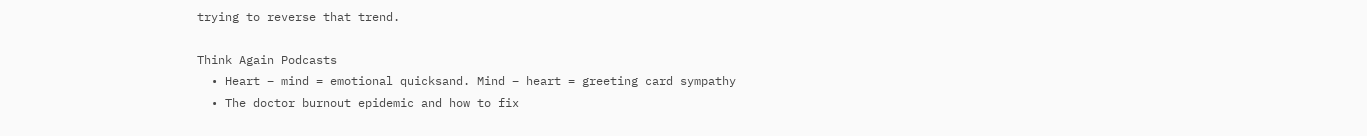trying to reverse that trend.

Think Again Podcasts
  • Heart – mind = emotional quicksand. Mind – heart = greeting card sympathy
  • The doctor burnout epidemic and how to fix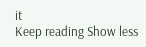it
Keep reading Show less